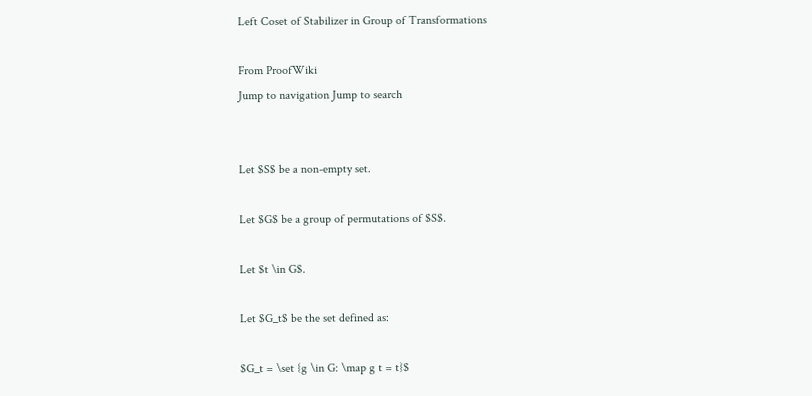Left Coset of Stabilizer in Group of Transformations

From ProofWiki
Jump to navigation Jump to search


Let $S$ be a non-empty set.

Let $G$ be a group of permutations of $S$.

Let $t \in G$.

Let $G_t$ be the set defined as:

$G_t = \set {g \in G: \map g t = t}$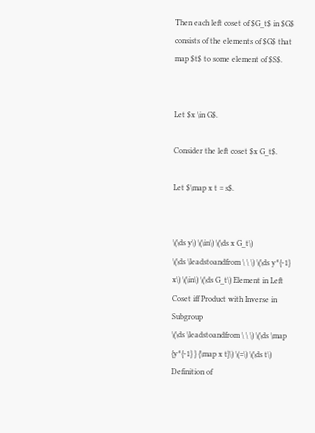Then each left coset of $G_t$ in $G$ consists of the elements of $G$ that map $t$ to some element of $S$.


Let $x \in G$.

Consider the left coset $x G_t$.

Let $\map x t = s$.


\(\ds y\) \(\in\) \(\ds x G_t\)
\(\ds \leadstoandfrom \ \ \) \(\ds y^{-1} x\) \(\in\) \(\ds G_t\) Element in Left Coset iff Product with Inverse in Subgroup
\(\ds \leadstoandfrom \ \ \) \(\ds \map {y^{-1} } {\map x t}\) \(=\) \(\ds t\) Definition of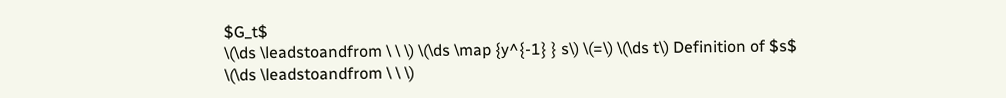$G_t$
\(\ds \leadstoandfrom \ \ \) \(\ds \map {y^{-1} } s\) \(=\) \(\ds t\) Definition of $s$
\(\ds \leadstoandfrom \ \ \)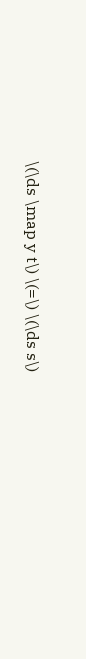\(\ds \map y t\) \(=\) \(\ds s\)